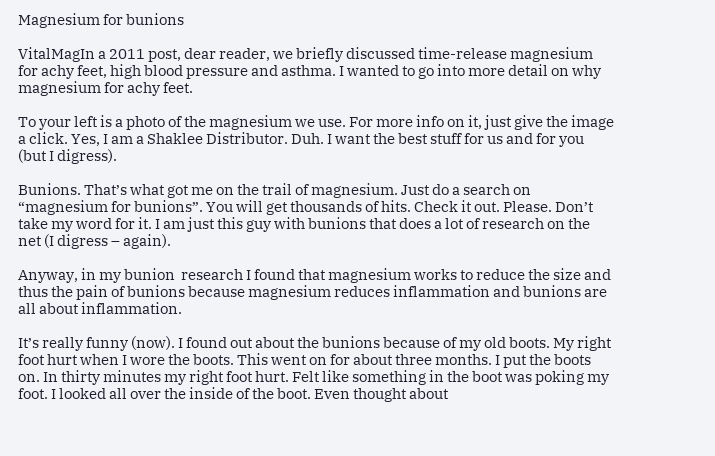Magnesium for bunions

VitalMagIn a 2011 post, dear reader, we briefly discussed time-release magnesium for achy feet, high blood pressure and asthma. I wanted to go into more detail on why magnesium for achy feet.

To your left is a photo of the magnesium we use. For more info on it, just give the image a click. Yes, I am a Shaklee Distributor. Duh. I want the best stuff for us and for you (but I digress).

Bunions. That’s what got me on the trail of magnesium. Just do a search on “magnesium for bunions”. You will get thousands of hits. Check it out. Please. Don’t take my word for it. I am just this guy with bunions that does a lot of research on the net (I digress – again).

Anyway, in my bunion  research I found that magnesium works to reduce the size and thus the pain of bunions because magnesium reduces inflammation and bunions are all about inflammation.

It’s really funny (now). I found out about the bunions because of my old boots. My right foot hurt when I wore the boots. This went on for about three months. I put the boots on. In thirty minutes my right foot hurt. Felt like something in the boot was poking my foot. I looked all over the inside of the boot. Even thought about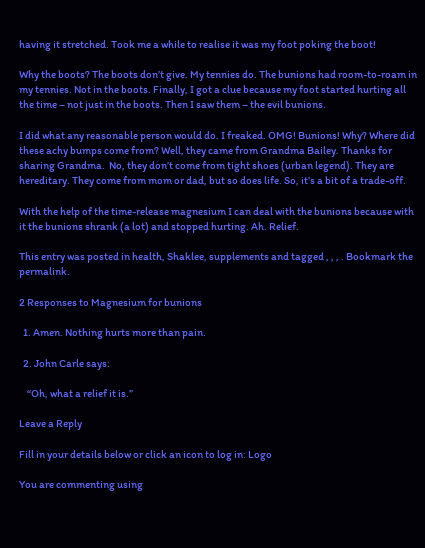having it stretched. Took me a while to realise it was my foot poking the boot!

Why the boots? The boots don’t give. My tennies do. The bunions had room-to-roam in my tennies. Not in the boots. Finally, I got a clue because my foot started hurting all the time – not just in the boots. Then I saw them – the evil bunions.

I did what any reasonable person would do. I freaked. OMG! Bunions! Why? Where did these achy bumps come from? Well, they came from Grandma Bailey. Thanks for sharing Grandma.  No, they don’t come from tight shoes (urban legend). They are hereditary. They come from mom or dad, but so does life. So, it’s a bit of a trade-off.

With the help of the time-release magnesium I can deal with the bunions because with it the bunions shrank (a lot) and stopped hurting. Ah. Relief.

This entry was posted in health, Shaklee, supplements and tagged , , , . Bookmark the permalink.

2 Responses to Magnesium for bunions

  1. Amen. Nothing hurts more than pain.

  2. John Carle says:

    “Oh, what a relief it is.”

Leave a Reply

Fill in your details below or click an icon to log in: Logo

You are commenting using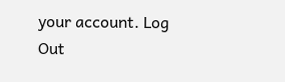your account. Log Out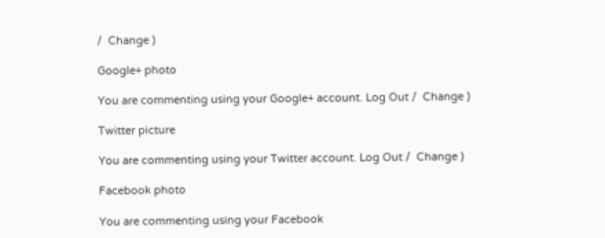/  Change )

Google+ photo

You are commenting using your Google+ account. Log Out /  Change )

Twitter picture

You are commenting using your Twitter account. Log Out /  Change )

Facebook photo

You are commenting using your Facebook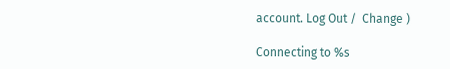account. Log Out /  Change )

Connecting to %s